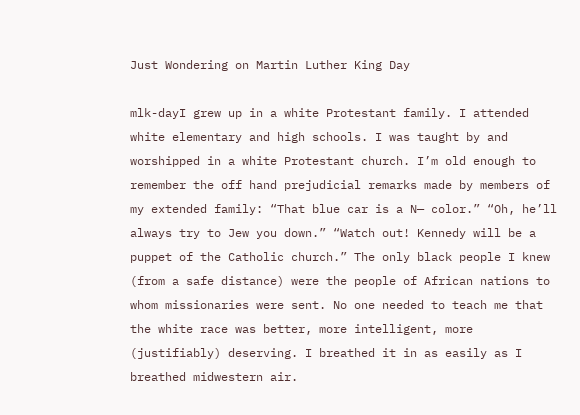Just Wondering on Martin Luther King Day

mlk-dayI grew up in a white Protestant family. I attended white elementary and high schools. I was taught by and worshipped in a white Protestant church. I’m old enough to remember the off hand prejudicial remarks made by members of my extended family: “That blue car is a N— color.” “Oh, he’ll always try to Jew you down.” “Watch out! Kennedy will be a puppet of the Catholic church.” The only black people I knew (from a safe distance) were the people of African nations to whom missionaries were sent. No one needed to teach me that the white race was better, more intelligent, more (justifiably) deserving. I breathed it in as easily as I breathed midwestern air.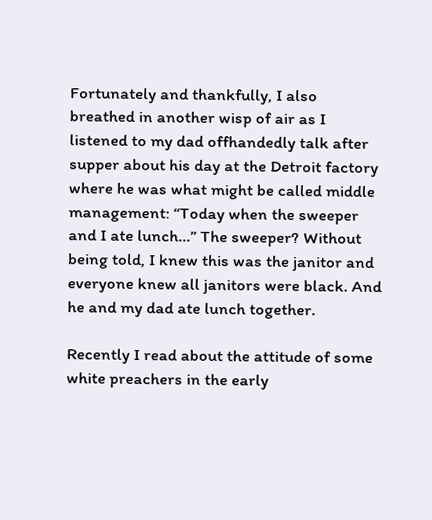Fortunately and thankfully, I also breathed in another wisp of air as I listened to my dad offhandedly talk after supper about his day at the Detroit factory where he was what might be called middle management: “Today when the sweeper and I ate lunch…” The sweeper? Without being told, I knew this was the janitor and everyone knew all janitors were black. And he and my dad ate lunch together.

Recently I read about the attitude of some white preachers in the early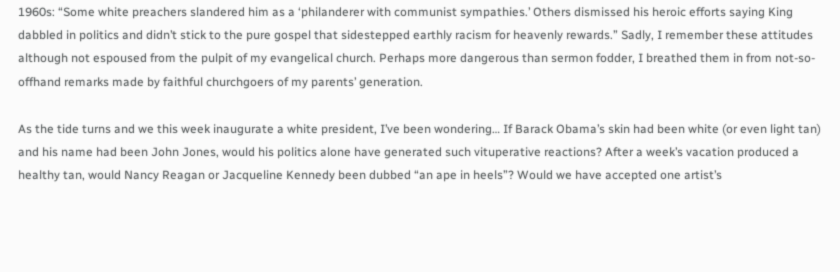1960s: “Some white preachers slandered him as a ‘philanderer with communist sympathies.’ Others dismissed his heroic efforts saying King dabbled in politics and didn’t stick to the pure gospel that sidestepped earthly racism for heavenly rewards.” Sadly, I remember these attitudes although not espoused from the pulpit of my evangelical church. Perhaps more dangerous than sermon fodder, I breathed them in from not-so-offhand remarks made by faithful churchgoers of my parents’ generation.

As the tide turns and we this week inaugurate a white president, I’ve been wondering… If Barack Obama’s skin had been white (or even light tan) and his name had been John Jones, would his politics alone have generated such vituperative reactions? After a week’s vacation produced a healthy tan, would Nancy Reagan or Jacqueline Kennedy been dubbed “an ape in heels”? Would we have accepted one artist’s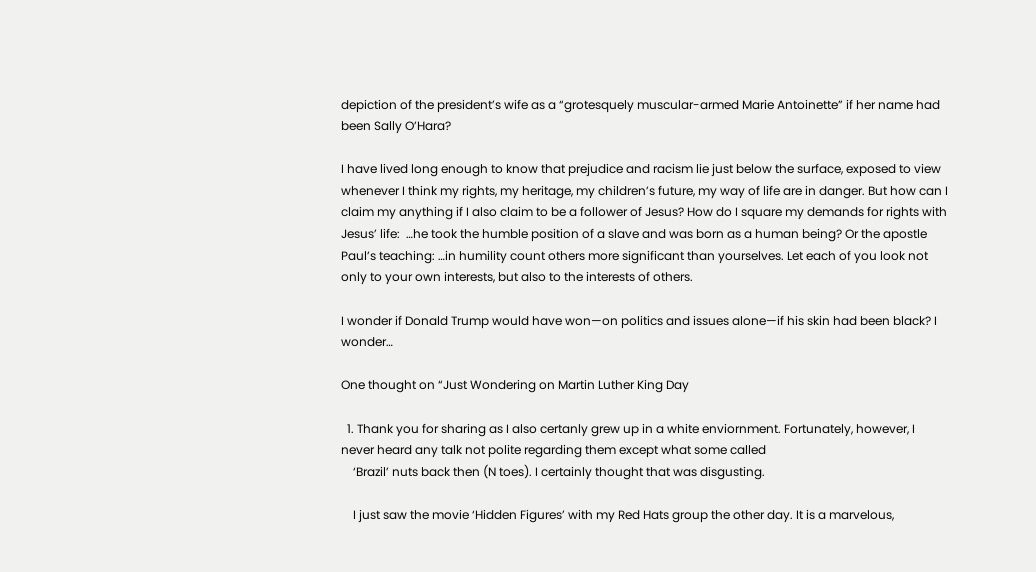depiction of the president’s wife as a “grotesquely muscular-armed Marie Antoinette” if her name had been Sally O’Hara?

I have lived long enough to know that prejudice and racism lie just below the surface, exposed to view whenever I think my rights, my heritage, my children’s future, my way of life are in danger. But how can I claim my anything if I also claim to be a follower of Jesus? How do I square my demands for rights with Jesus’ life:  …he took the humble position of a slave and was born as a human being? Or the apostle Paul’s teaching: …in humility count others more significant than yourselves. Let each of you look not only to your own interests, but also to the interests of others.

I wonder if Donald Trump would have won—on politics and issues alone—if his skin had been black? I wonder…

One thought on “Just Wondering on Martin Luther King Day

  1. Thank you for sharing as I also certanly grew up in a white enviornment. Fortunately, however, I never heard any talk not polite regarding them except what some called
    ‘Brazil’ nuts back then (N toes). I certainly thought that was disgusting.

    I just saw the movie ‘Hidden Figures’ with my Red Hats group the other day. It is a marvelous,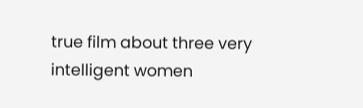true film about three very intelligent women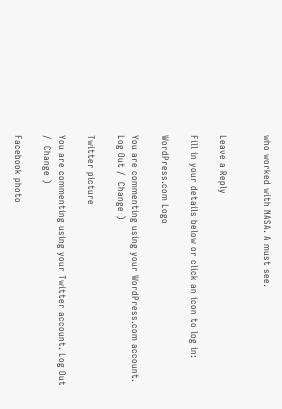who worked with NASA. A must see.


Leave a Reply

Fill in your details below or click an icon to log in:

WordPress.com Logo

You are commenting using your WordPress.com account. Log Out /  Change )

Twitter picture

You are commenting using your Twitter account. Log Out /  Change )

Facebook photo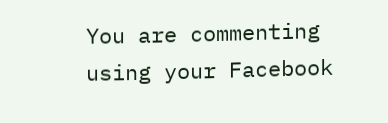You are commenting using your Facebook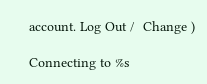account. Log Out /  Change )

Connecting to %s